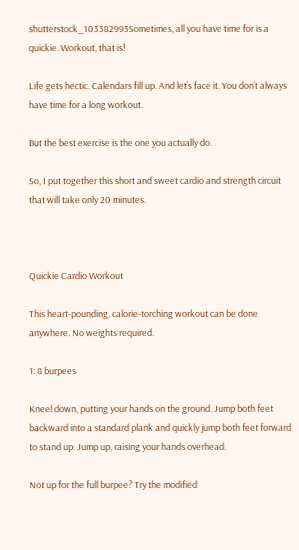shutterstock_103382993Sometimes, all you have time for is a quickie. Workout, that is!

Life gets hectic. Calendars fill up. And let’s face it. You don’t always have time for a long workout.

But the best exercise is the one you actually do.

So, I put together this short and sweet cardio and strength circuit that will take only 20 minutes.



Quickie Cardio Workout

This heart-pounding, calorie-torching workout can be done anywhere. No weights required.

1: 8 burpees

Kneel down, putting your hands on the ground. Jump both feet backward into a standard plank and quickly jump both feet forward to stand up. Jump up, raising your hands overhead.

Not up for the full burpee? Try the modified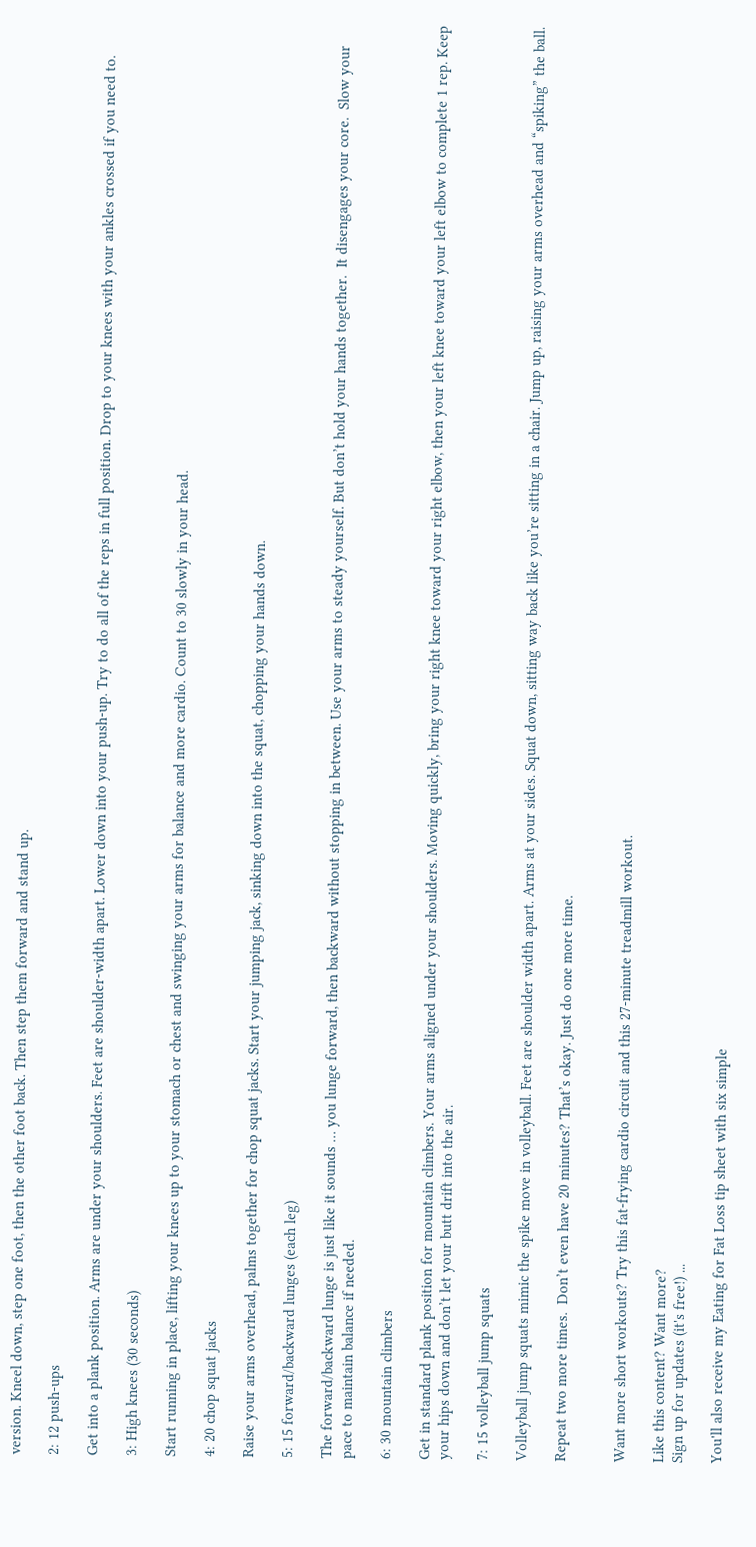version. Kneel down, step one foot, then the other foot back. Then step them forward and stand up.

2: 12 push-ups

Get into a plank position. Arms are under your shoulders. Feet are shoulder-width apart. Lower down into your push-up. Try to do all of the reps in full position. Drop to your knees with your ankles crossed if you need to.

3: High knees (30 seconds)

Start running in place, lifting your knees up to your stomach or chest and swinging your arms for balance and more cardio. Count to 30 slowly in your head.

4: 20 chop squat jacks

Raise your arms overhead, palms together for chop squat jacks. Start your jumping jack, sinking down into the squat, chopping your hands down.

5: 15 forward/backward lunges (each leg)

The forward/backward lunge is just like it sounds … you lunge forward, then backward without stopping in between. Use your arms to steady yourself. But don’t hold your hands together.  It disengages your core.  Slow your pace to maintain balance if needed.

6: 30 mountain climbers

Get in standard plank position for mountain climbers. Your arms aligned under your shoulders. Moving quickly, bring your right knee toward your right elbow, then your left knee toward your left elbow to complete 1 rep. Keep your hips down and don’t let your butt drift into the air.

7: 15 volleyball jump squats

Volleyball jump squats mimic the spike move in volleyball. Feet are shoulder width apart. Arms at your sides. Squat down, sitting way back like you’re sitting in a chair. Jump up, raising your arms overhead and “spiking” the ball.

Repeat two more times.  Don’t even have 20 minutes? That’s okay. Just do one more time.


Want more short workouts? Try this fat-frying cardio circuit and this 27-minute treadmill workout.

Like this content? Want more?
Sign up for updates (it's free!) ...

You'll also receive my Eating for Fat Loss tip sheet with six simple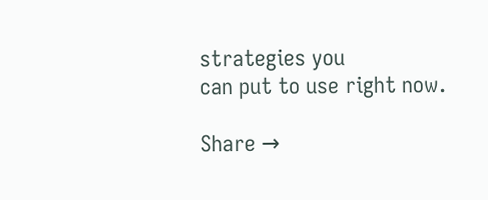strategies you
can put to use right now.

Share →